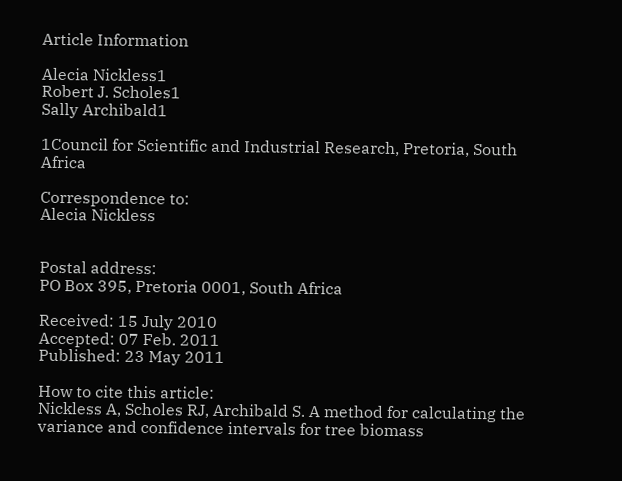Article Information

Alecia Nickless1
Robert J. Scholes1
Sally Archibald1

1Council for Scientific and Industrial Research, Pretoria, South Africa

Correspondence to:
Alecia Nickless


Postal address:
PO Box 395, Pretoria 0001, South Africa

Received: 15 July 2010
Accepted: 07 Feb. 2011
Published: 23 May 2011

How to cite this article:
Nickless A, Scholes RJ, Archibald S. A method for calculating the variance and confidence intervals for tree biomass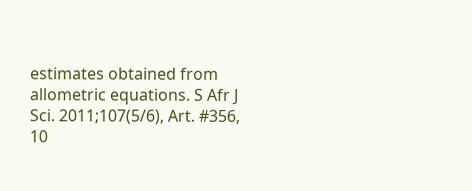estimates obtained from allometric equations. S Afr J Sci. 2011;107(5/6), Art. #356, 10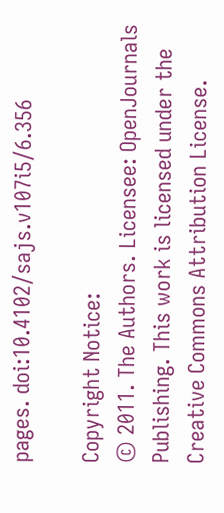pages. doi:10.4102/sajs.v107i5/6.356

Copyright Notice:
© 2011. The Authors. Licensee: OpenJournals Publishing. This work is licensed under the Creative Commons Attribution License.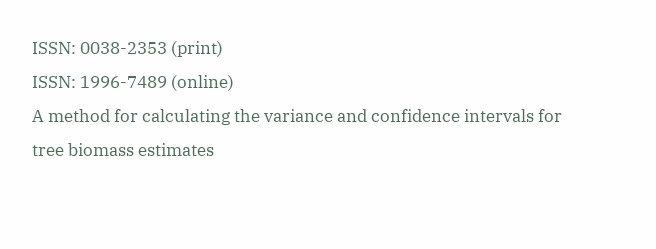ISSN: 0038-2353 (print)
ISSN: 1996-7489 (online)
A method for calculating the variance and confidence intervals for tree biomass estimates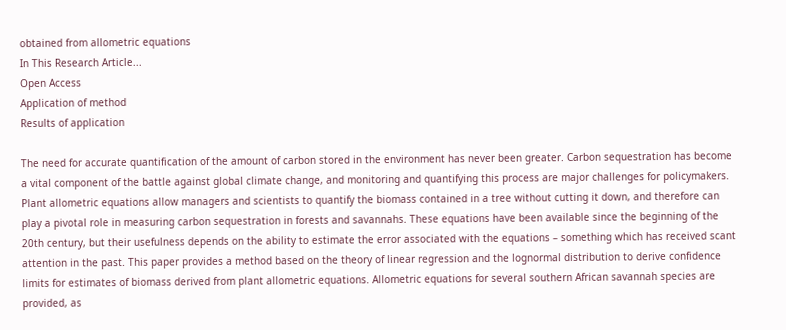obtained from allometric equations
In This Research Article...
Open Access
Application of method
Results of application

The need for accurate quantification of the amount of carbon stored in the environment has never been greater. Carbon sequestration has become a vital component of the battle against global climate change, and monitoring and quantifying this process are major challenges for policymakers. Plant allometric equations allow managers and scientists to quantify the biomass contained in a tree without cutting it down, and therefore can play a pivotal role in measuring carbon sequestration in forests and savannahs. These equations have been available since the beginning of the 20th century, but their usefulness depends on the ability to estimate the error associated with the equations – something which has received scant attention in the past. This paper provides a method based on the theory of linear regression and the lognormal distribution to derive confidence limits for estimates of biomass derived from plant allometric equations. Allometric equations for several southern African savannah species are provided, as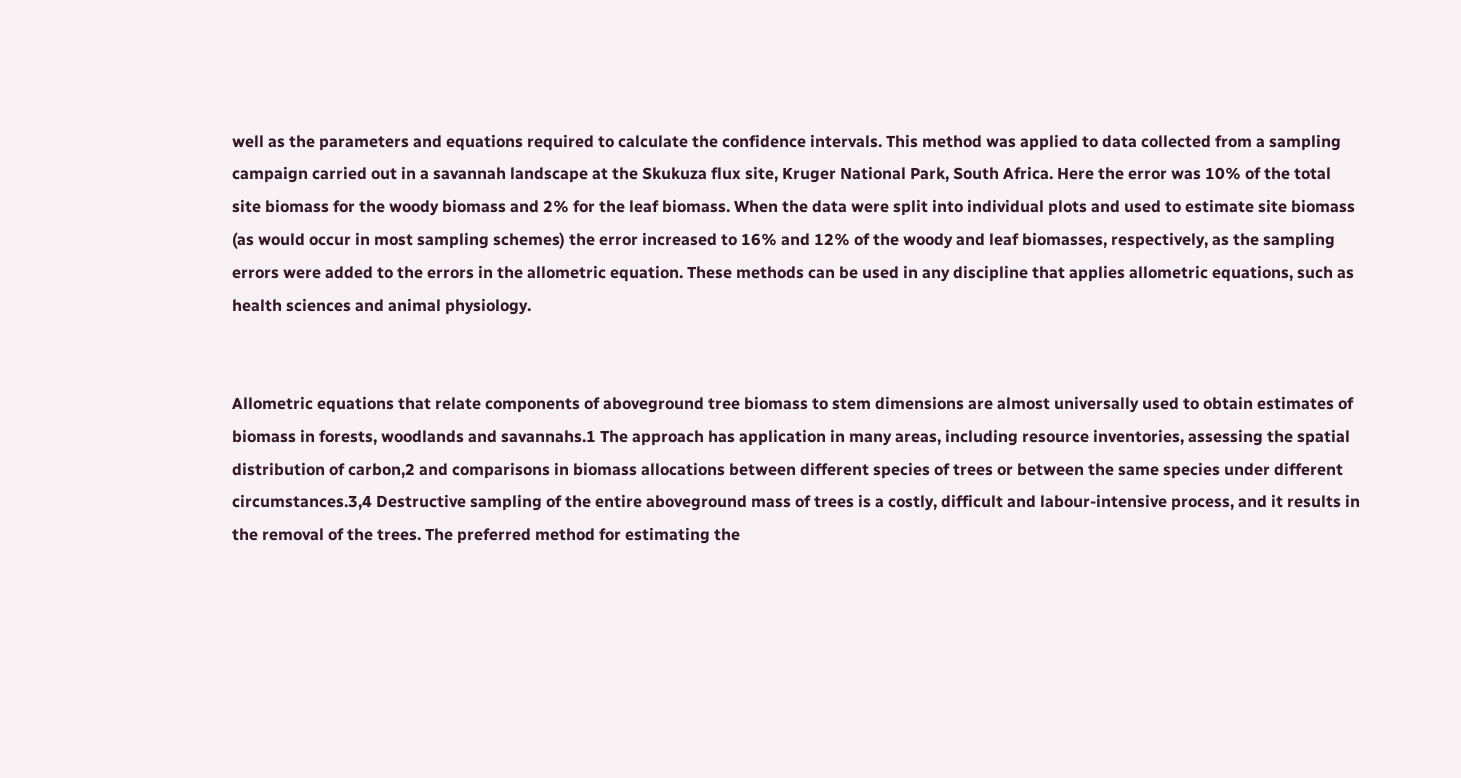well as the parameters and equations required to calculate the confidence intervals. This method was applied to data collected from a sampling campaign carried out in a savannah landscape at the Skukuza flux site, Kruger National Park, South Africa. Here the error was 10% of the total site biomass for the woody biomass and 2% for the leaf biomass. When the data were split into individual plots and used to estimate site biomass (as would occur in most sampling schemes) the error increased to 16% and 12% of the woody and leaf biomasses, respectively, as the sampling errors were added to the errors in the allometric equation. These methods can be used in any discipline that applies allometric equations, such as health sciences and animal physiology.


Allometric equations that relate components of aboveground tree biomass to stem dimensions are almost universally used to obtain estimates of biomass in forests, woodlands and savannahs.1 The approach has application in many areas, including resource inventories, assessing the spatial distribution of carbon,2 and comparisons in biomass allocations between different species of trees or between the same species under different circumstances.3,4 Destructive sampling of the entire aboveground mass of trees is a costly, difficult and labour-intensive process, and it results in the removal of the trees. The preferred method for estimating the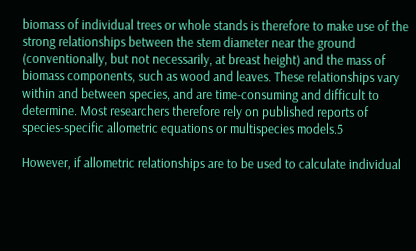biomass of individual trees or whole stands is therefore to make use of the strong relationships between the stem diameter near the ground (conventionally, but not necessarily, at breast height) and the mass of biomass components, such as wood and leaves. These relationships vary within and between species, and are time-consuming and difficult to determine. Most researchers therefore rely on published reports of species-specific allometric equations or multispecies models.5

However, if allometric relationships are to be used to calculate individual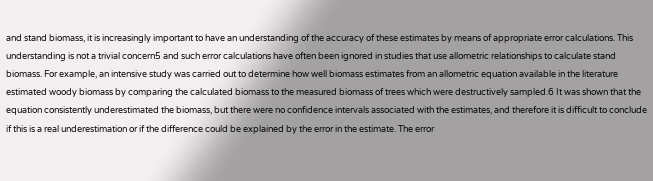and stand biomass, it is increasingly important to have an understanding of the accuracy of these estimates by means of appropriate error calculations. This understanding is not a trivial concern5 and such error calculations have often been ignored in studies that use allometric relationships to calculate stand biomass. For example, an intensive study was carried out to determine how well biomass estimates from an allometric equation available in the literature estimated woody biomass by comparing the calculated biomass to the measured biomass of trees which were destructively sampled.6 It was shown that the equation consistently underestimated the biomass, but there were no confidence intervals associated with the estimates, and therefore it is difficult to conclude if this is a real underestimation or if the difference could be explained by the error in the estimate. The error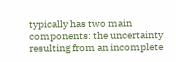typically has two main components: the uncertainty resulting from an incomplete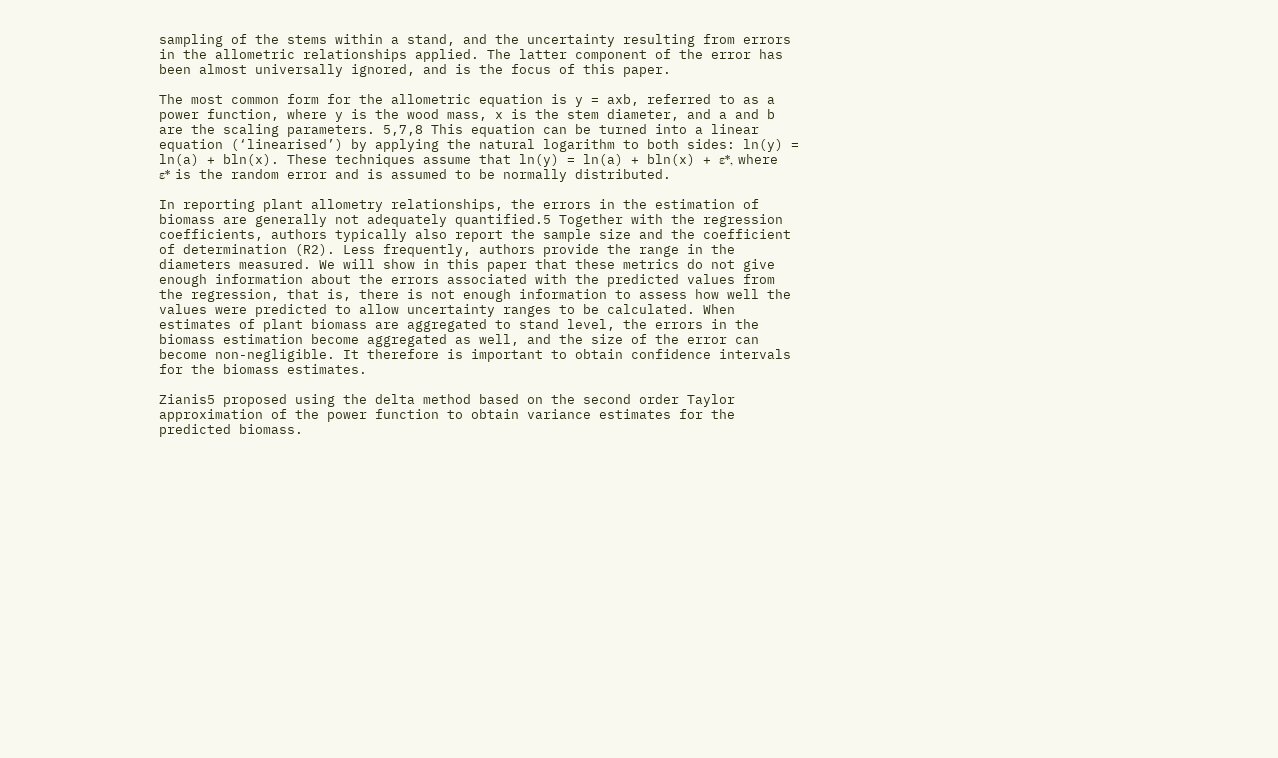sampling of the stems within a stand, and the uncertainty resulting from errors in the allometric relationships applied. The latter component of the error has been almost universally ignored, and is the focus of this paper.

The most common form for the allometric equation is y = axb, referred to as a power function, where y is the wood mass, x is the stem diameter, and a and b are the scaling parameters. 5,7,8 This equation can be turned into a linear equation (‘linearised’) by applying the natural logarithm to both sides: ln(y) = ln(a) + bln(x). These techniques assume that ln(y) = ln(a) + bln(x) + ε*, where ε* is the random error and is assumed to be normally distributed.

In reporting plant allometry relationships, the errors in the estimation of biomass are generally not adequately quantified.5 Together with the regression coefficients, authors typically also report the sample size and the coefficient of determination (R2). Less frequently, authors provide the range in the diameters measured. We will show in this paper that these metrics do not give enough information about the errors associated with the predicted values from the regression, that is, there is not enough information to assess how well the values were predicted to allow uncertainty ranges to be calculated. When estimates of plant biomass are aggregated to stand level, the errors in the biomass estimation become aggregated as well, and the size of the error can become non-negligible. It therefore is important to obtain confidence intervals for the biomass estimates.

Zianis5 proposed using the delta method based on the second order Taylor approximation of the power function to obtain variance estimates for the predicted biomass.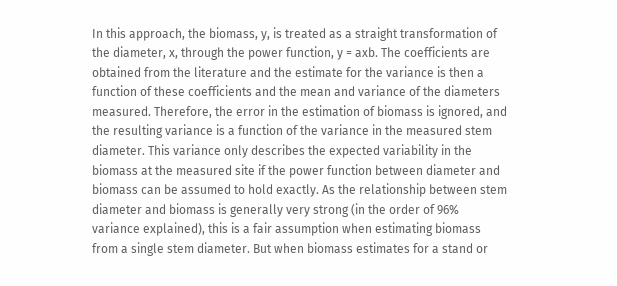In this approach, the biomass, y, is treated as a straight transformation of the diameter, x, through the power function, y = axb. The coefficients are obtained from the literature and the estimate for the variance is then a function of these coefficients and the mean and variance of the diameters measured. Therefore, the error in the estimation of biomass is ignored, and the resulting variance is a function of the variance in the measured stem diameter. This variance only describes the expected variability in the biomass at the measured site if the power function between diameter and biomass can be assumed to hold exactly. As the relationship between stem diameter and biomass is generally very strong (in the order of 96% variance explained), this is a fair assumption when estimating biomass from a single stem diameter. But when biomass estimates for a stand or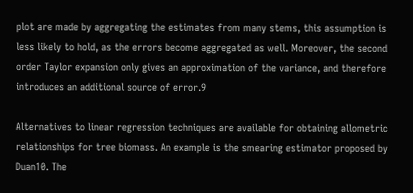plot are made by aggregating the estimates from many stems, this assumption is less likely to hold, as the errors become aggregated as well. Moreover, the second order Taylor expansion only gives an approximation of the variance, and therefore introduces an additional source of error.9

Alternatives to linear regression techniques are available for obtaining allometric relationships for tree biomass. An example is the smearing estimator proposed by Duan10. The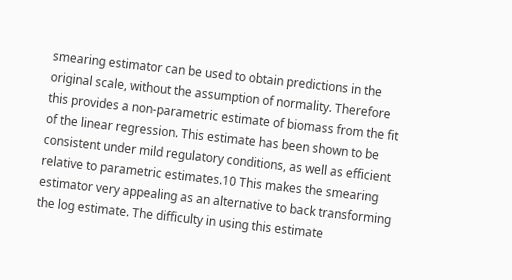smearing estimator can be used to obtain predictions in the original scale, without the assumption of normality. Therefore this provides a non-parametric estimate of biomass from the fit of the linear regression. This estimate has been shown to be consistent under mild regulatory conditions, as well as efficient relative to parametric estimates.10 This makes the smearing estimator very appealing as an alternative to back transforming the log estimate. The difficulty in using this estimate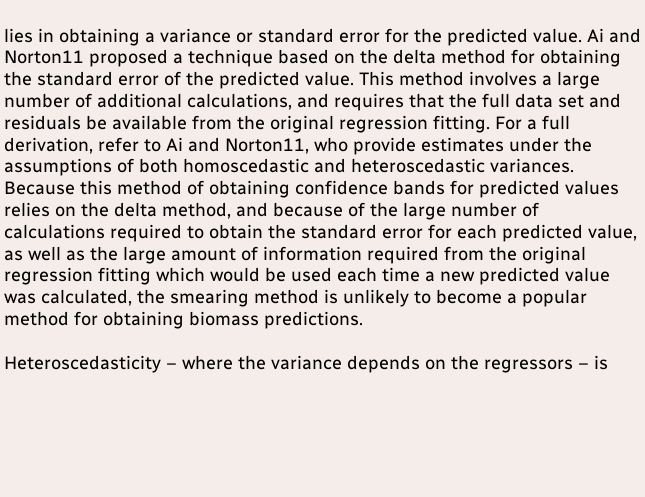lies in obtaining a variance or standard error for the predicted value. Ai and Norton11 proposed a technique based on the delta method for obtaining the standard error of the predicted value. This method involves a large number of additional calculations, and requires that the full data set and residuals be available from the original regression fitting. For a full derivation, refer to Ai and Norton11, who provide estimates under the assumptions of both homoscedastic and heteroscedastic variances. Because this method of obtaining confidence bands for predicted values relies on the delta method, and because of the large number of calculations required to obtain the standard error for each predicted value, as well as the large amount of information required from the original regression fitting which would be used each time a new predicted value was calculated, the smearing method is unlikely to become a popular method for obtaining biomass predictions.

Heteroscedasticity – where the variance depends on the regressors – is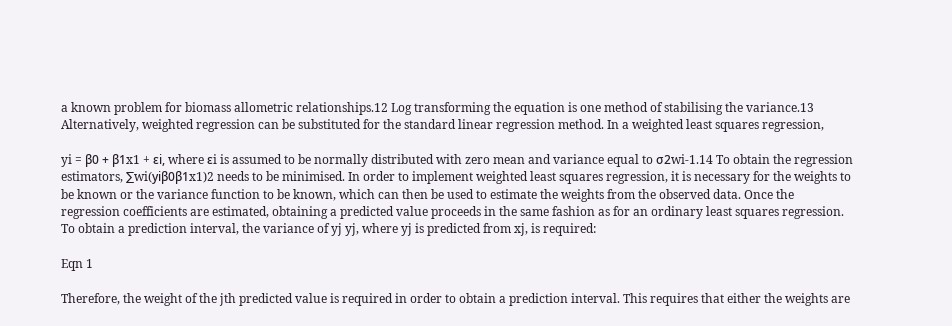a known problem for biomass allometric relationships.12 Log transforming the equation is one method of stabilising the variance.13 Alternatively, weighted regression can be substituted for the standard linear regression method. In a weighted least squares regression,

yi = β0 + β1x1 + εi, where εi is assumed to be normally distributed with zero mean and variance equal to σ2wi-1.14 To obtain the regression estimators, ∑wi(yiβ0β1x1)2 needs to be minimised. In order to implement weighted least squares regression, it is necessary for the weights to be known or the variance function to be known, which can then be used to estimate the weights from the observed data. Once the regression coefficients are estimated, obtaining a predicted value proceeds in the same fashion as for an ordinary least squares regression. To obtain a prediction interval, the variance of yj yj, where yj is predicted from xj, is required:

Eqn 1

Therefore, the weight of the jth predicted value is required in order to obtain a prediction interval. This requires that either the weights are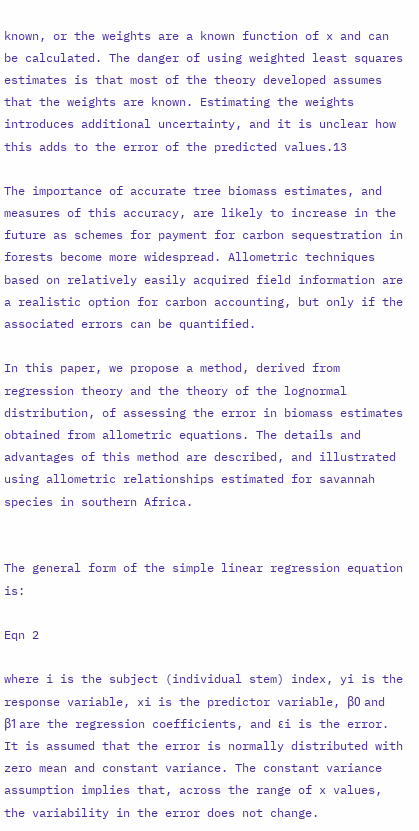known, or the weights are a known function of x and can be calculated. The danger of using weighted least squares estimates is that most of the theory developed assumes that the weights are known. Estimating the weights introduces additional uncertainty, and it is unclear how this adds to the error of the predicted values.13

The importance of accurate tree biomass estimates, and measures of this accuracy, are likely to increase in the future as schemes for payment for carbon sequestration in forests become more widespread. Allometric techniques based on relatively easily acquired field information are a realistic option for carbon accounting, but only if the associated errors can be quantified.

In this paper, we propose a method, derived from regression theory and the theory of the lognormal distribution, of assessing the error in biomass estimates obtained from allometric equations. The details and advantages of this method are described, and illustrated using allometric relationships estimated for savannah species in southern Africa.


The general form of the simple linear regression equation is:

Eqn 2

where i is the subject (individual stem) index, yi is the response variable, xi is the predictor variable, β0 and β1 are the regression coefficients, and εi is the error. It is assumed that the error is normally distributed with zero mean and constant variance. The constant variance assumption implies that, across the range of x values, the variability in the error does not change.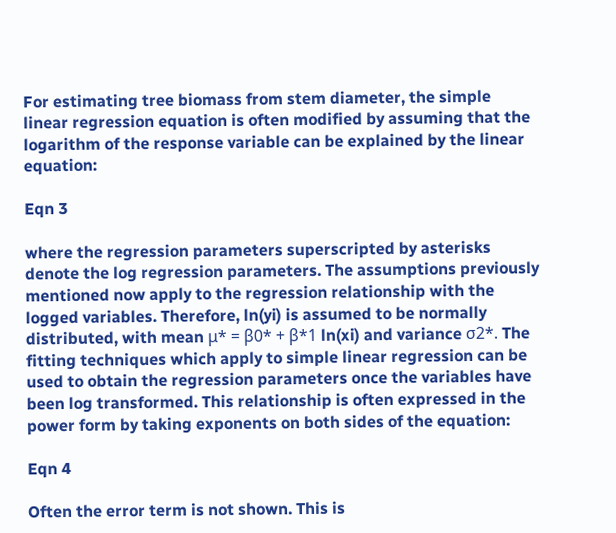For estimating tree biomass from stem diameter, the simple linear regression equation is often modified by assuming that the logarithm of the response variable can be explained by the linear equation:

Eqn 3

where the regression parameters superscripted by asterisks denote the log regression parameters. The assumptions previously mentioned now apply to the regression relationship with the logged variables. Therefore, ln(yi) is assumed to be normally distributed, with mean μ* = β0* + β*1 ln(xi) and variance σ2*. The fitting techniques which apply to simple linear regression can be used to obtain the regression parameters once the variables have been log transformed. This relationship is often expressed in the power form by taking exponents on both sides of the equation:

Eqn 4

Often the error term is not shown. This is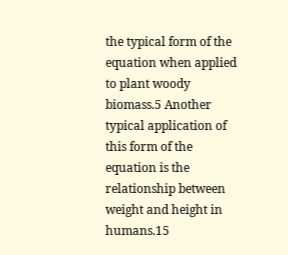the typical form of the equation when applied to plant woody biomass.5 Another typical application of this form of the equation is the relationship between weight and height in humans.15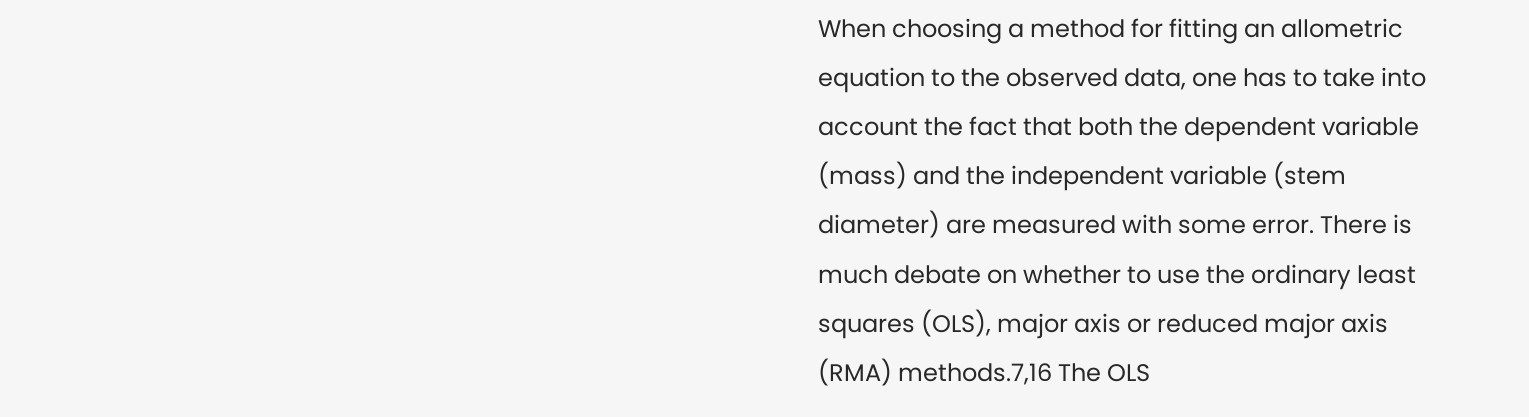When choosing a method for fitting an allometric equation to the observed data, one has to take into account the fact that both the dependent variable (mass) and the independent variable (stem diameter) are measured with some error. There is much debate on whether to use the ordinary least squares (OLS), major axis or reduced major axis (RMA) methods.7,16 The OLS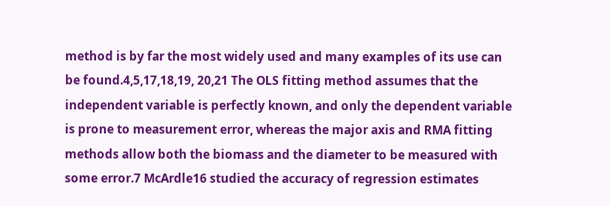method is by far the most widely used and many examples of its use can be found.4,5,17,18,19, 20,21 The OLS fitting method assumes that the independent variable is perfectly known, and only the dependent variable is prone to measurement error, whereas the major axis and RMA fitting methods allow both the biomass and the diameter to be measured with some error.7 McArdle16 studied the accuracy of regression estimates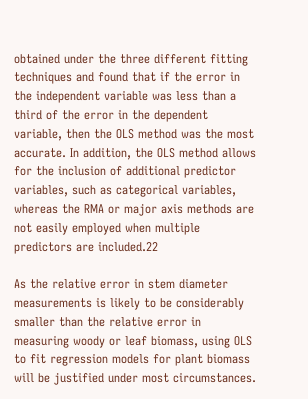obtained under the three different fitting techniques and found that if the error in the independent variable was less than a third of the error in the dependent variable, then the OLS method was the most accurate. In addition, the OLS method allows for the inclusion of additional predictor variables, such as categorical variables, whereas the RMA or major axis methods are not easily employed when multiple predictors are included.22

As the relative error in stem diameter measurements is likely to be considerably smaller than the relative error in measuring woody or leaf biomass, using OLS to fit regression models for plant biomass will be justified under most circumstances.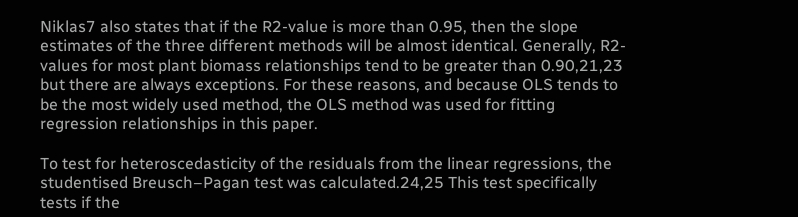Niklas7 also states that if the R2-value is more than 0.95, then the slope estimates of the three different methods will be almost identical. Generally, R2-values for most plant biomass relationships tend to be greater than 0.90,21,23 but there are always exceptions. For these reasons, and because OLS tends to be the most widely used method, the OLS method was used for fitting regression relationships in this paper.

To test for heteroscedasticity of the residuals from the linear regressions, the studentised Breusch–Pagan test was calculated.24,25 This test specifically tests if the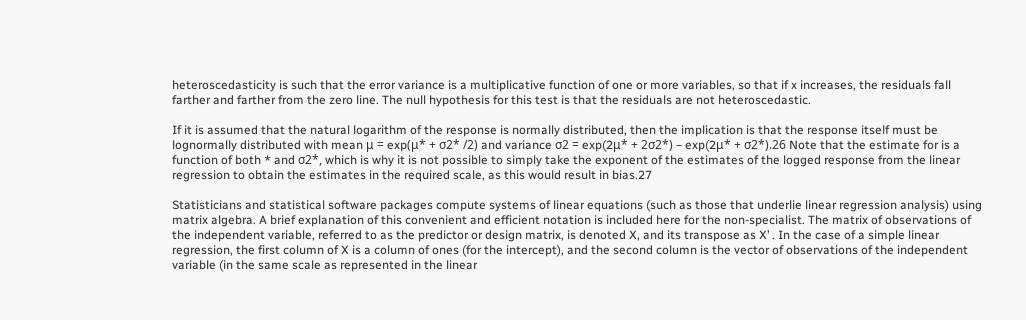heteroscedasticity is such that the error variance is a multiplicative function of one or more variables, so that if x increases, the residuals fall farther and farther from the zero line. The null hypothesis for this test is that the residuals are not heteroscedastic.

If it is assumed that the natural logarithm of the response is normally distributed, then the implication is that the response itself must be lognormally distributed with mean μ = exp(μ* + σ2* /2) and variance σ2 = exp(2μ* + 2σ2*) – exp(2μ* + σ2*).26 Note that the estimate for is a function of both * and σ2*, which is why it is not possible to simply take the exponent of the estimates of the logged response from the linear regression to obtain the estimates in the required scale, as this would result in bias.27

Statisticians and statistical software packages compute systems of linear equations (such as those that underlie linear regression analysis) using matrix algebra. A brief explanation of this convenient and efficient notation is included here for the non-specialist. The matrix of observations of the independent variable, referred to as the predictor or design matrix, is denoted X, and its transpose as X’ . In the case of a simple linear regression, the first column of X is a column of ones (for the intercept), and the second column is the vector of observations of the independent variable (in the same scale as represented in the linear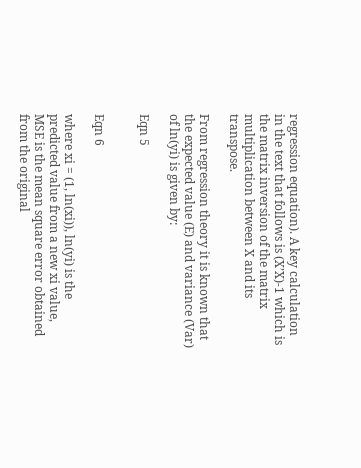regression equation). A key calculation in the text that follows is (X’X)-1 which is the matrix inversion of the matrix multiplication between X and its transpose.

From regression theory it is known that the expected value (E) and variance (Var) of ln(yi) is given by:

Eqn 5


Eqn 6

where xi = (1, ln(xi)), ln(yi) is the predicted value from a new xi value, MSE is the mean square error obtained from the original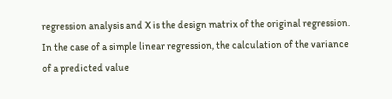regression analysis and X is the design matrix of the original regression. In the case of a simple linear regression, the calculation of the variance of a predicted value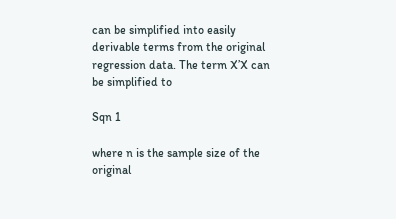can be simplified into easily derivable terms from the original regression data. The term X’X can be simplified to

Sqn 1

where n is the sample size of the original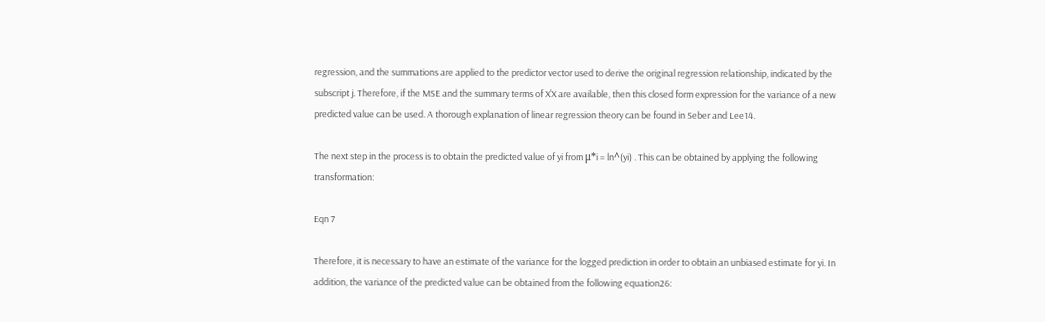regression, and the summations are applied to the predictor vector used to derive the original regression relationship, indicated by the subscript j. Therefore, if the MSE and the summary terms of X’X are available, then this closed form expression for the variance of a new predicted value can be used. A thorough explanation of linear regression theory can be found in Seber and Lee14.

The next step in the process is to obtain the predicted value of yi from μ*i = ln^(yi) . This can be obtained by applying the following transformation:

Eqn 7

Therefore, it is necessary to have an estimate of the variance for the logged prediction in order to obtain an unbiased estimate for yi. In addition, the variance of the predicted value can be obtained from the following equation26: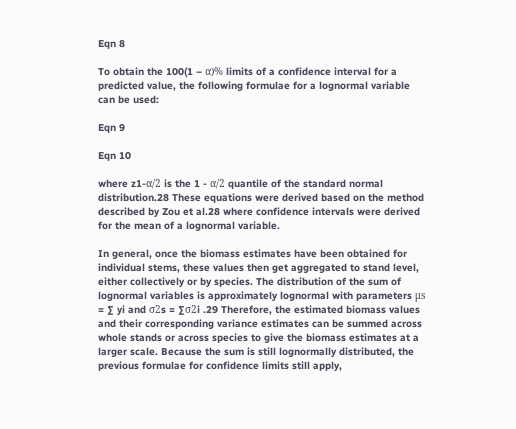Eqn 8

To obtain the 100(1 – α)% limits of a confidence interval for a predicted value, the following formulae for a lognormal variable can be used:

Eqn 9

Eqn 10

where z1-α/2 is the 1 - α/2 quantile of the standard normal distribution.28 These equations were derived based on the method described by Zou et al.28 where confidence intervals were derived for the mean of a lognormal variable.

In general, once the biomass estimates have been obtained for individual stems, these values then get aggregated to stand level, either collectively or by species. The distribution of the sum of lognormal variables is approximately lognormal with parameters μs = ∑ yi and σ2s = ∑σ2i .29 Therefore, the estimated biomass values and their corresponding variance estimates can be summed across whole stands or across species to give the biomass estimates at a larger scale. Because the sum is still lognormally distributed, the previous formulae for confidence limits still apply,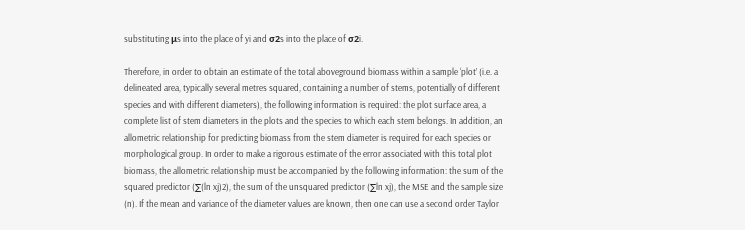substituting μs into the place of yi and σ2s into the place of σ2i.

Therefore, in order to obtain an estimate of the total aboveground biomass within a sample ‘plot’ (i.e. a delineated area, typically several metres squared, containing a number of stems, potentially of different species and with different diameters), the following information is required: the plot surface area, a complete list of stem diameters in the plots and the species to which each stem belongs. In addition, an allometric relationship for predicting biomass from the stem diameter is required for each species or morphological group. In order to make a rigorous estimate of the error associated with this total plot biomass, the allometric relationship must be accompanied by the following information: the sum of the squared predictor (∑(ln xj)2), the sum of the unsquared predictor (∑ln xj), the MSE and the sample size (n). If the mean and variance of the diameter values are known, then one can use a second order Taylor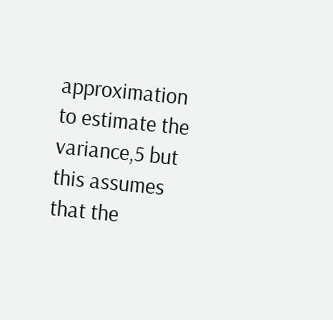approximation to estimate the variance,5 but this assumes that the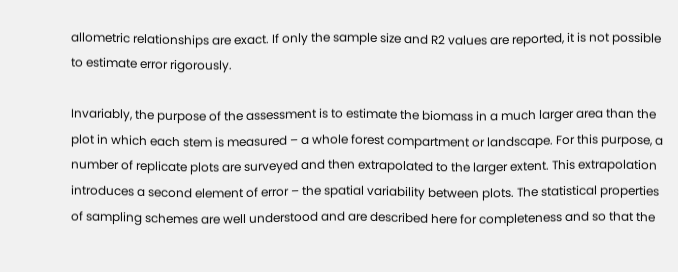allometric relationships are exact. If only the sample size and R2 values are reported, it is not possible to estimate error rigorously.

Invariably, the purpose of the assessment is to estimate the biomass in a much larger area than the plot in which each stem is measured – a whole forest compartment or landscape. For this purpose, a number of replicate plots are surveyed and then extrapolated to the larger extent. This extrapolation introduces a second element of error – the spatial variability between plots. The statistical properties of sampling schemes are well understood and are described here for completeness and so that the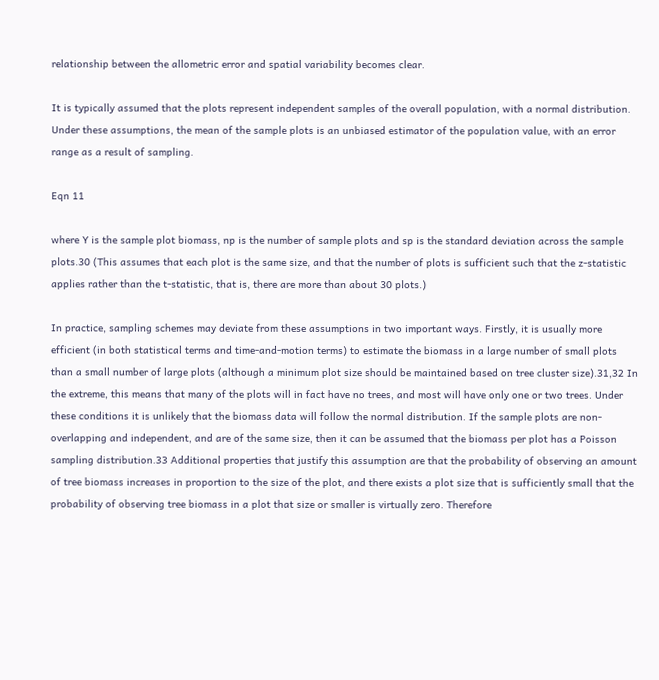relationship between the allometric error and spatial variability becomes clear.

It is typically assumed that the plots represent independent samples of the overall population, with a normal distribution. Under these assumptions, the mean of the sample plots is an unbiased estimator of the population value, with an error range as a result of sampling.

Eqn 11

where Y is the sample plot biomass, np is the number of sample plots and sp is the standard deviation across the sample plots.30 (This assumes that each plot is the same size, and that the number of plots is sufficient such that the z-statistic applies rather than the t-statistic, that is, there are more than about 30 plots.)

In practice, sampling schemes may deviate from these assumptions in two important ways. Firstly, it is usually more efficient (in both statistical terms and time-and-motion terms) to estimate the biomass in a large number of small plots than a small number of large plots (although a minimum plot size should be maintained based on tree cluster size).31,32 In the extreme, this means that many of the plots will in fact have no trees, and most will have only one or two trees. Under these conditions it is unlikely that the biomass data will follow the normal distribution. If the sample plots are non-overlapping and independent, and are of the same size, then it can be assumed that the biomass per plot has a Poisson sampling distribution.33 Additional properties that justify this assumption are that the probability of observing an amount of tree biomass increases in proportion to the size of the plot, and there exists a plot size that is sufficiently small that the probability of observing tree biomass in a plot that size or smaller is virtually zero. Therefore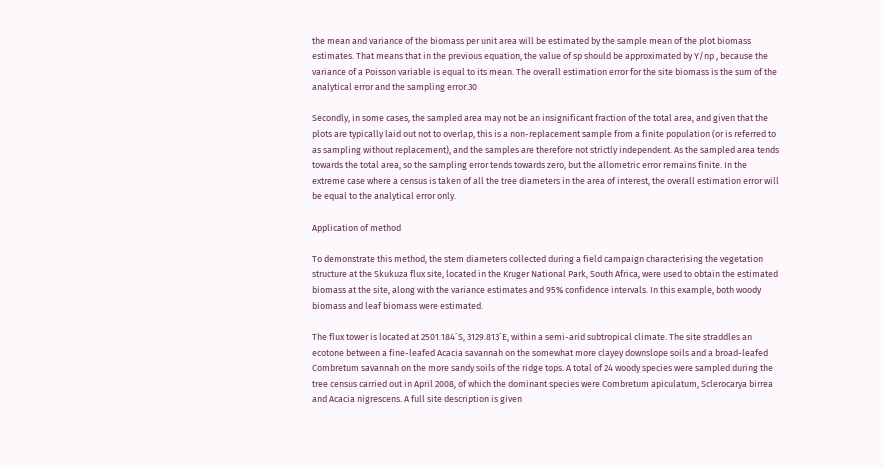the mean and variance of the biomass per unit area will be estimated by the sample mean of the plot biomass estimates. That means that in the previous equation, the value of sp should be approximated by Y/np , because the variance of a Poisson variable is equal to its mean. The overall estimation error for the site biomass is the sum of the analytical error and the sampling error.30

Secondly, in some cases, the sampled area may not be an insignificant fraction of the total area, and given that the plots are typically laid out not to overlap, this is a non-replacement sample from a finite population (or is referred to as sampling without replacement), and the samples are therefore not strictly independent. As the sampled area tends towards the total area, so the sampling error tends towards zero, but the allometric error remains finite. In the extreme case where a census is taken of all the tree diameters in the area of interest, the overall estimation error will be equal to the analytical error only.

Application of method

To demonstrate this method, the stem diameters collected during a field campaign characterising the vegetation structure at the Skukuza flux site, located in the Kruger National Park, South Africa, were used to obtain the estimated biomass at the site, along with the variance estimates and 95% confidence intervals. In this example, both woody biomass and leaf biomass were estimated.

The flux tower is located at 2501.184`S, 3129.813`E, within a semi-arid subtropical climate. The site straddles an ecotone between a fine-leafed Acacia savannah on the somewhat more clayey downslope soils and a broad-leafed Combretum savannah on the more sandy soils of the ridge tops. A total of 24 woody species were sampled during the tree census carried out in April 2008, of which the dominant species were Combretum apiculatum, Sclerocarya birrea and Acacia nigrescens. A full site description is given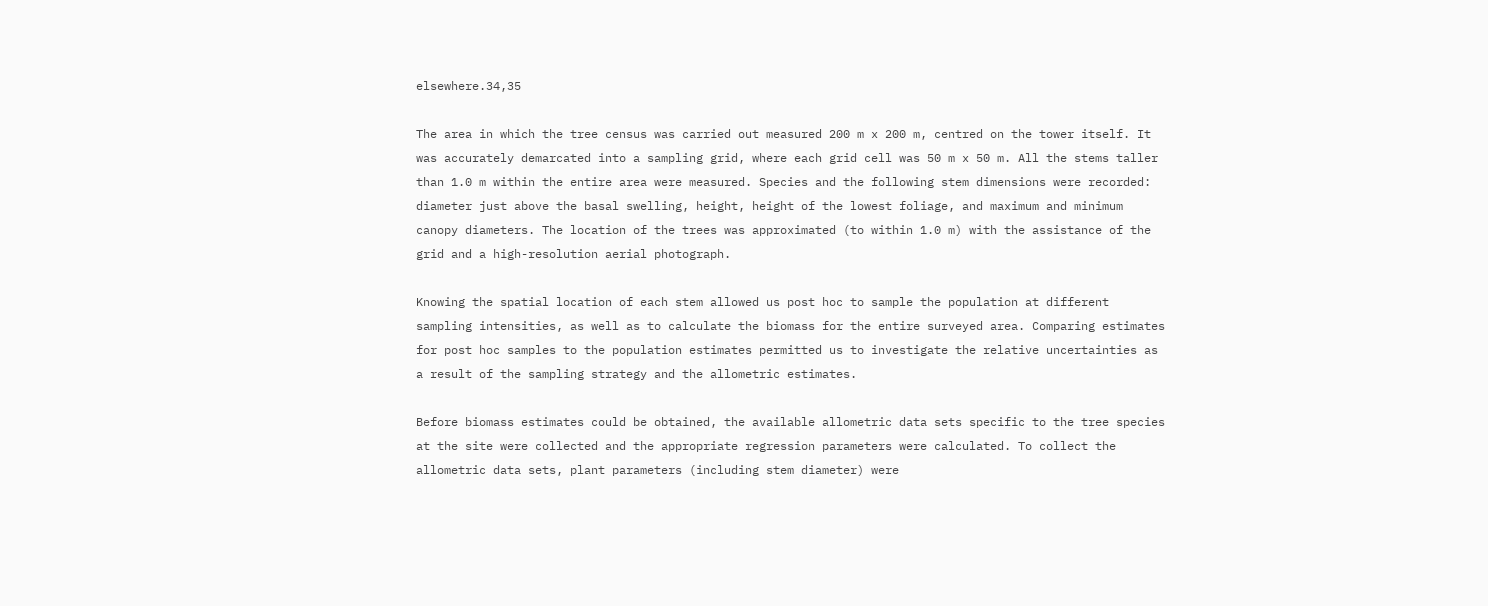elsewhere.34,35

The area in which the tree census was carried out measured 200 m x 200 m, centred on the tower itself. It was accurately demarcated into a sampling grid, where each grid cell was 50 m x 50 m. All the stems taller than 1.0 m within the entire area were measured. Species and the following stem dimensions were recorded: diameter just above the basal swelling, height, height of the lowest foliage, and maximum and minimum canopy diameters. The location of the trees was approximated (to within 1.0 m) with the assistance of the grid and a high-resolution aerial photograph.

Knowing the spatial location of each stem allowed us post hoc to sample the population at different sampling intensities, as well as to calculate the biomass for the entire surveyed area. Comparing estimates for post hoc samples to the population estimates permitted us to investigate the relative uncertainties as a result of the sampling strategy and the allometric estimates.

Before biomass estimates could be obtained, the available allometric data sets specific to the tree species at the site were collected and the appropriate regression parameters were calculated. To collect the allometric data sets, plant parameters (including stem diameter) were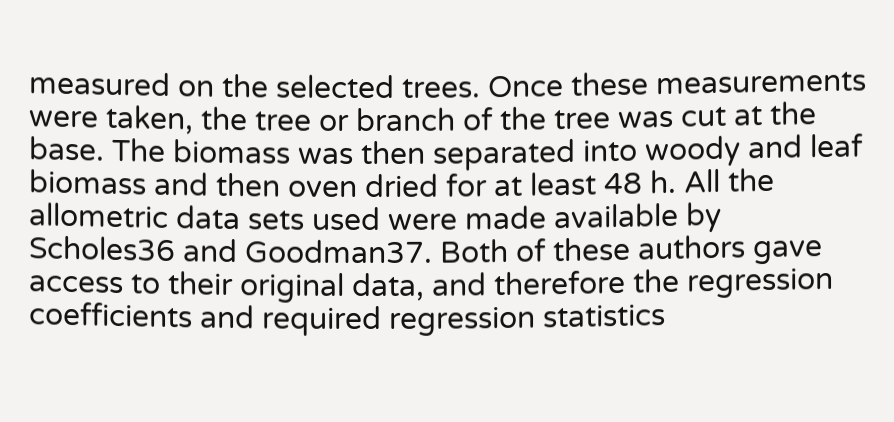measured on the selected trees. Once these measurements were taken, the tree or branch of the tree was cut at the base. The biomass was then separated into woody and leaf biomass and then oven dried for at least 48 h. All the allometric data sets used were made available by Scholes36 and Goodman37. Both of these authors gave access to their original data, and therefore the regression coefficients and required regression statistics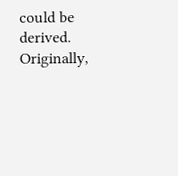could be derived. Originally,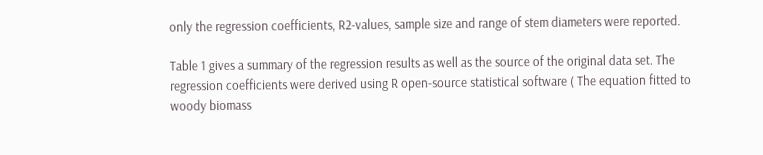only the regression coefficients, R2-values, sample size and range of stem diameters were reported.

Table 1 gives a summary of the regression results as well as the source of the original data set. The regression coefficients were derived using R open-source statistical software ( The equation fitted to woody biomass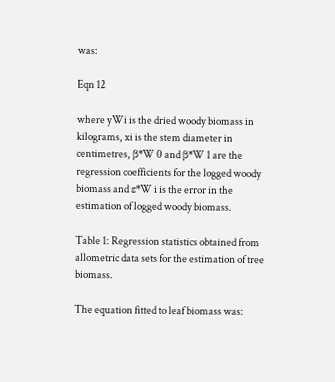was:

Eqn 12

where yWi is the dried woody biomass in kilograms, xi is the stem diameter in centimetres, β*W 0 and β*W 1 are the regression coefficients for the logged woody biomass and ε*W i is the error in the estimation of logged woody biomass.

Table 1: Regression statistics obtained from allometric data sets for the estimation of tree biomass.

The equation fitted to leaf biomass was: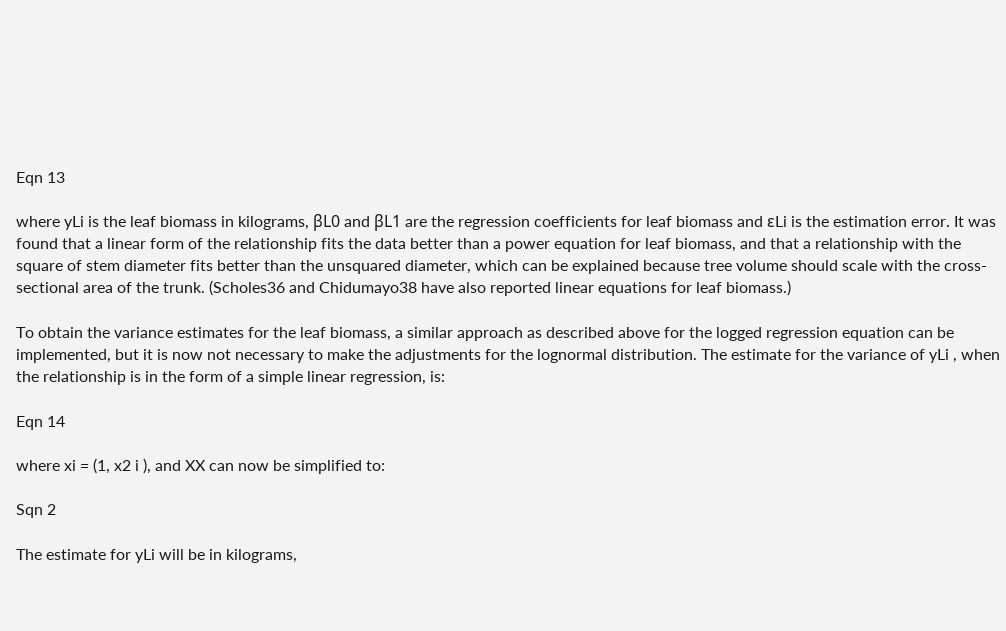Eqn 13

where yLi is the leaf biomass in kilograms, βL0 and βL1 are the regression coefficients for leaf biomass and εLi is the estimation error. It was found that a linear form of the relationship fits the data better than a power equation for leaf biomass, and that a relationship with the square of stem diameter fits better than the unsquared diameter, which can be explained because tree volume should scale with the cross-sectional area of the trunk. (Scholes36 and Chidumayo38 have also reported linear equations for leaf biomass.)

To obtain the variance estimates for the leaf biomass, a similar approach as described above for the logged regression equation can be implemented, but it is now not necessary to make the adjustments for the lognormal distribution. The estimate for the variance of yLi , when the relationship is in the form of a simple linear regression, is:

Eqn 14

where xi = (1, x2 i ), and XX can now be simplified to:

Sqn 2

The estimate for yLi will be in kilograms,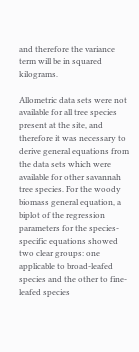and therefore the variance term will be in squared kilograms.

Allometric data sets were not available for all tree species present at the site, and therefore it was necessary to derive general equations from the data sets which were available for other savannah tree species. For the woody biomass general equation, a biplot of the regression parameters for the species-specific equations showed two clear groups: one applicable to broad-leafed species and the other to fine-leafed species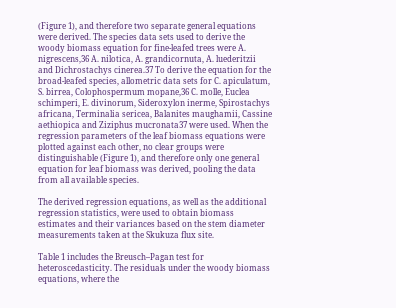(Figure 1), and therefore two separate general equations were derived. The species data sets used to derive the woody biomass equation for fine-leafed trees were A. nigrescens,36 A. nilotica, A. grandicornuta, A. luederitzii and Dichrostachys cinerea.37 To derive the equation for the broad-leafed species, allometric data sets for C. apiculatum, S. birrea, Colophospermum mopane,36 C. molle, Euclea schimperi, E. divinorum, Sideroxylon inerme, Spirostachys africana, Terminalia sericea, Balanites maughamii, Cassine aethiopica and Ziziphus mucronata37 were used. When the regression parameters of the leaf biomass equations were plotted against each other, no clear groups were distinguishable (Figure 1), and therefore only one general equation for leaf biomass was derived, pooling the data from all available species.

The derived regression equations, as well as the additional regression statistics, were used to obtain biomass estimates and their variances based on the stem diameter measurements taken at the Skukuza flux site.

Table 1 includes the Breusch–Pagan test for heteroscedasticity. The residuals under the woody biomass equations, where the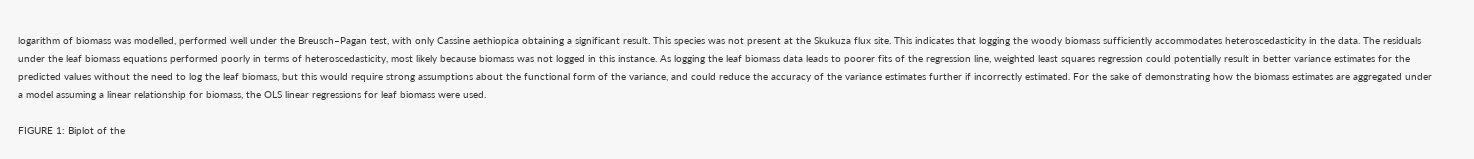logarithm of biomass was modelled, performed well under the Breusch–Pagan test, with only Cassine aethiopica obtaining a significant result. This species was not present at the Skukuza flux site. This indicates that logging the woody biomass sufficiently accommodates heteroscedasticity in the data. The residuals under the leaf biomass equations performed poorly in terms of heteroscedasticity, most likely because biomass was not logged in this instance. As logging the leaf biomass data leads to poorer fits of the regression line, weighted least squares regression could potentially result in better variance estimates for the predicted values without the need to log the leaf biomass, but this would require strong assumptions about the functional form of the variance, and could reduce the accuracy of the variance estimates further if incorrectly estimated. For the sake of demonstrating how the biomass estimates are aggregated under a model assuming a linear relationship for biomass, the OLS linear regressions for leaf biomass were used.

FIGURE 1: Biplot of the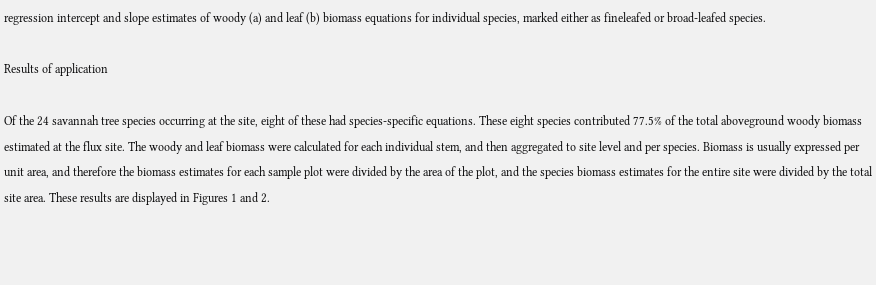regression intercept and slope estimates of woody (a) and leaf (b) biomass equations for individual species, marked either as fineleafed or broad-leafed species.

Results of application

Of the 24 savannah tree species occurring at the site, eight of these had species-specific equations. These eight species contributed 77.5% of the total aboveground woody biomass estimated at the flux site. The woody and leaf biomass were calculated for each individual stem, and then aggregated to site level and per species. Biomass is usually expressed per unit area, and therefore the biomass estimates for each sample plot were divided by the area of the plot, and the species biomass estimates for the entire site were divided by the total site area. These results are displayed in Figures 1 and 2.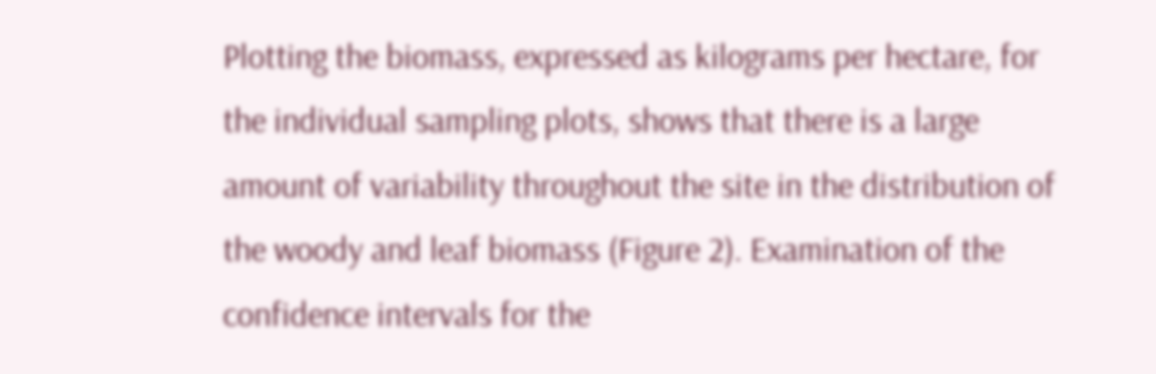Plotting the biomass, expressed as kilograms per hectare, for the individual sampling plots, shows that there is a large amount of variability throughout the site in the distribution of the woody and leaf biomass (Figure 2). Examination of the confidence intervals for the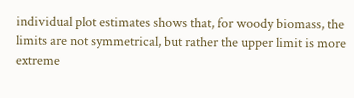individual plot estimates shows that, for woody biomass, the limits are not symmetrical, but rather the upper limit is more extreme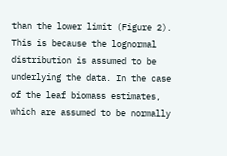than the lower limit (Figure 2). This is because the lognormal distribution is assumed to be underlying the data. In the case of the leaf biomass estimates, which are assumed to be normally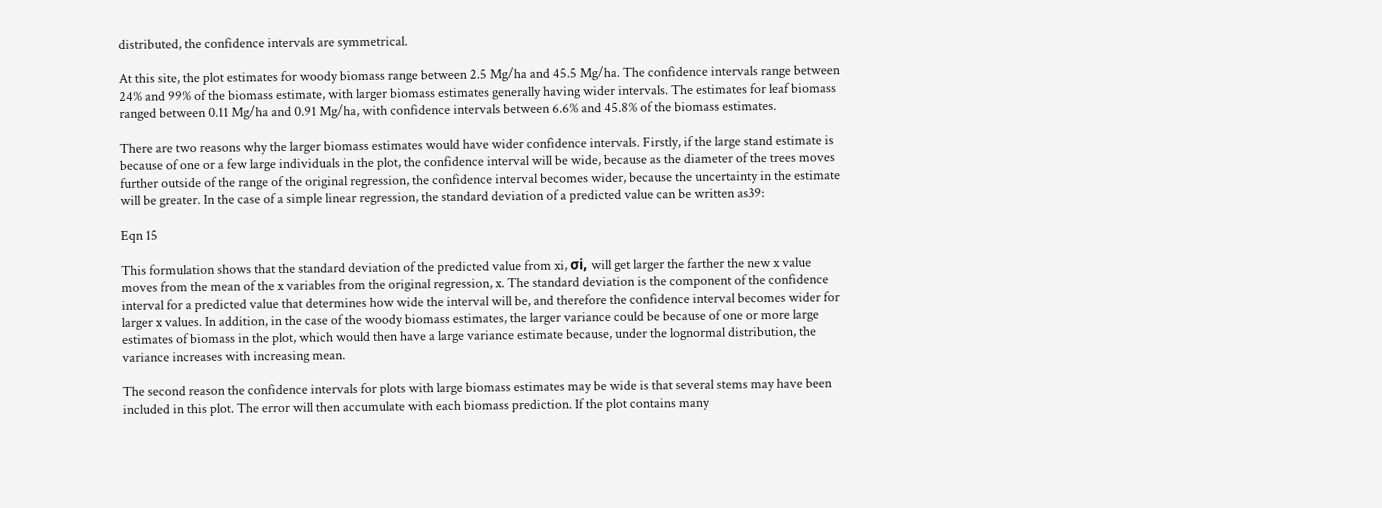distributed, the confidence intervals are symmetrical.

At this site, the plot estimates for woody biomass range between 2.5 Mg/ha and 45.5 Mg/ha. The confidence intervals range between 24% and 99% of the biomass estimate, with larger biomass estimates generally having wider intervals. The estimates for leaf biomass ranged between 0.11 Mg/ha and 0.91 Mg/ha, with confidence intervals between 6.6% and 45.8% of the biomass estimates.

There are two reasons why the larger biomass estimates would have wider confidence intervals. Firstly, if the large stand estimate is because of one or a few large individuals in the plot, the confidence interval will be wide, because as the diameter of the trees moves further outside of the range of the original regression, the confidence interval becomes wider, because the uncertainty in the estimate will be greater. In the case of a simple linear regression, the standard deviation of a predicted value can be written as39:

Eqn 15

This formulation shows that the standard deviation of the predicted value from xi, σi, will get larger the farther the new x value moves from the mean of the x variables from the original regression, x. The standard deviation is the component of the confidence interval for a predicted value that determines how wide the interval will be, and therefore the confidence interval becomes wider for larger x values. In addition, in the case of the woody biomass estimates, the larger variance could be because of one or more large estimates of biomass in the plot, which would then have a large variance estimate because, under the lognormal distribution, the variance increases with increasing mean.

The second reason the confidence intervals for plots with large biomass estimates may be wide is that several stems may have been included in this plot. The error will then accumulate with each biomass prediction. If the plot contains many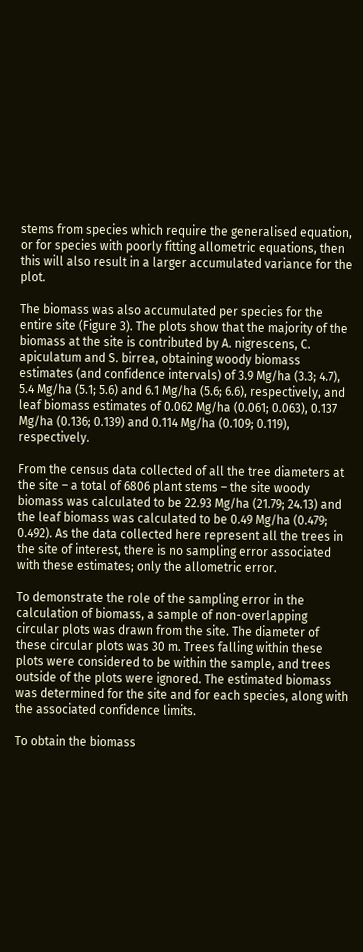stems from species which require the generalised equation, or for species with poorly fitting allometric equations, then this will also result in a larger accumulated variance for the plot.

The biomass was also accumulated per species for the entire site (Figure 3). The plots show that the majority of the biomass at the site is contributed by A. nigrescens, C. apiculatum and S. birrea, obtaining woody biomass estimates (and confidence intervals) of 3.9 Mg/ha (3.3; 4.7), 5.4 Mg/ha (5.1; 5.6) and 6.1 Mg/ha (5.6; 6.6), respectively, and leaf biomass estimates of 0.062 Mg/ha (0.061; 0.063), 0.137 Mg/ha (0.136; 0.139) and 0.114 Mg/ha (0.109; 0.119), respectively.

From the census data collected of all the tree diameters at the site – a total of 6806 plant stems – the site woody biomass was calculated to be 22.93 Mg/ha (21.79; 24.13) and the leaf biomass was calculated to be 0.49 Mg/ha (0.479; 0.492). As the data collected here represent all the trees in the site of interest, there is no sampling error associated with these estimates; only the allometric error.

To demonstrate the role of the sampling error in the calculation of biomass, a sample of non-overlapping circular plots was drawn from the site. The diameter of these circular plots was 30 m. Trees falling within these plots were considered to be within the sample, and trees outside of the plots were ignored. The estimated biomass was determined for the site and for each species, along with the associated confidence limits.

To obtain the biomass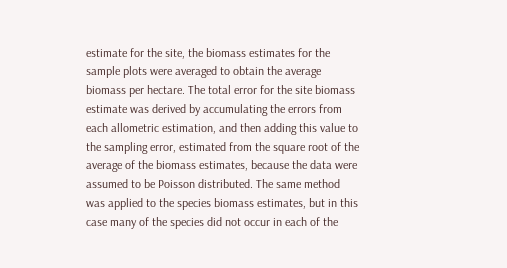estimate for the site, the biomass estimates for the sample plots were averaged to obtain the average biomass per hectare. The total error for the site biomass estimate was derived by accumulating the errors from each allometric estimation, and then adding this value to the sampling error, estimated from the square root of the average of the biomass estimates, because the data were assumed to be Poisson distributed. The same method was applied to the species biomass estimates, but in this case many of the species did not occur in each of the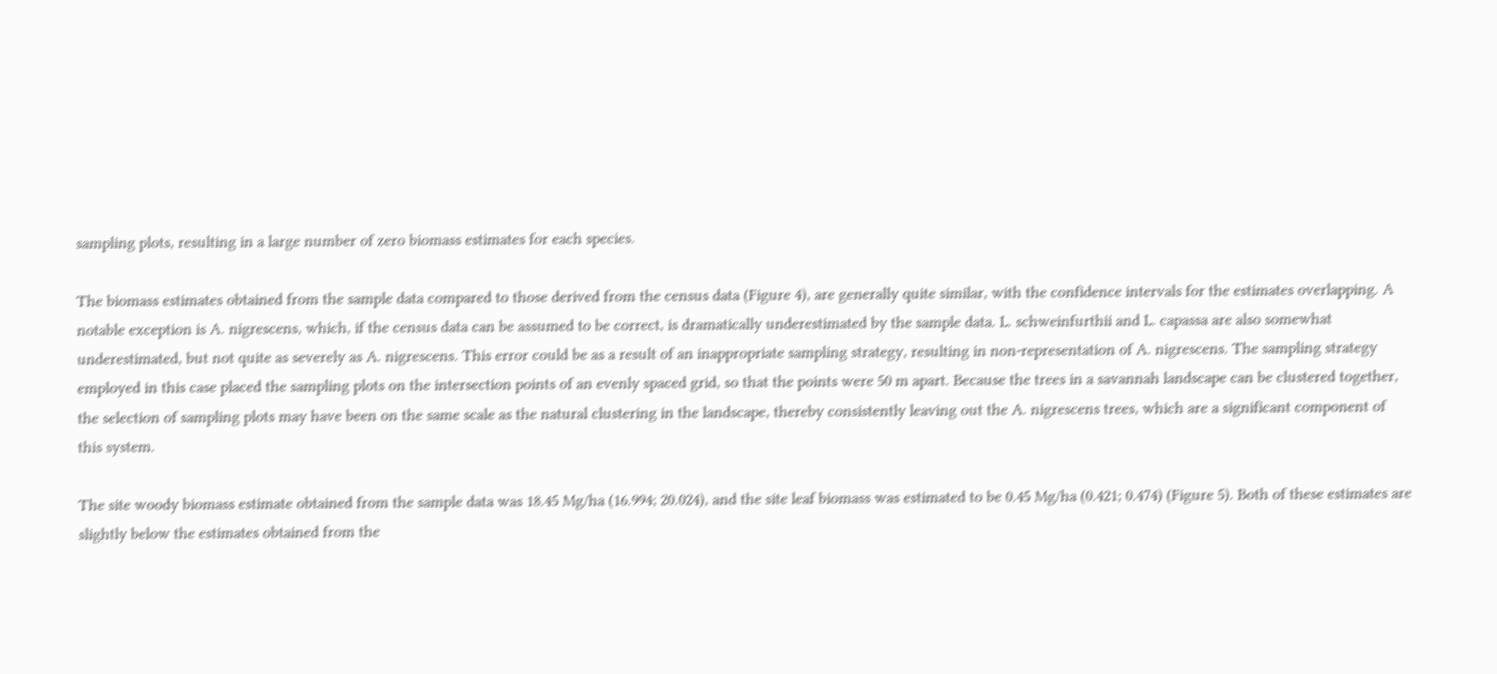sampling plots, resulting in a large number of zero biomass estimates for each species.

The biomass estimates obtained from the sample data compared to those derived from the census data (Figure 4), are generally quite similar, with the confidence intervals for the estimates overlapping. A notable exception is A. nigrescens, which, if the census data can be assumed to be correct, is dramatically underestimated by the sample data. L. schweinfurthii and L. capassa are also somewhat underestimated, but not quite as severely as A. nigrescens. This error could be as a result of an inappropriate sampling strategy, resulting in non-representation of A. nigrescens. The sampling strategy employed in this case placed the sampling plots on the intersection points of an evenly spaced grid, so that the points were 50 m apart. Because the trees in a savannah landscape can be clustered together, the selection of sampling plots may have been on the same scale as the natural clustering in the landscape, thereby consistently leaving out the A. nigrescens trees, which are a significant component of this system.

The site woody biomass estimate obtained from the sample data was 18.45 Mg/ha (16.994; 20.024), and the site leaf biomass was estimated to be 0.45 Mg/ha (0.421; 0.474) (Figure 5). Both of these estimates are slightly below the estimates obtained from the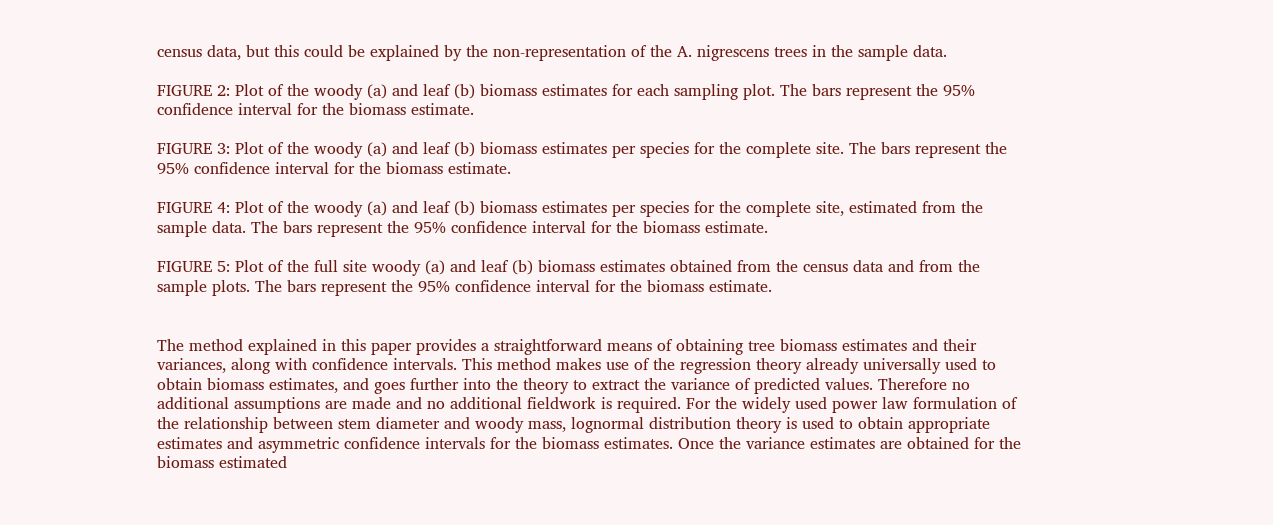census data, but this could be explained by the non-representation of the A. nigrescens trees in the sample data.

FIGURE 2: Plot of the woody (a) and leaf (b) biomass estimates for each sampling plot. The bars represent the 95% confidence interval for the biomass estimate.

FIGURE 3: Plot of the woody (a) and leaf (b) biomass estimates per species for the complete site. The bars represent the 95% confidence interval for the biomass estimate.

FIGURE 4: Plot of the woody (a) and leaf (b) biomass estimates per species for the complete site, estimated from the sample data. The bars represent the 95% confidence interval for the biomass estimate.

FIGURE 5: Plot of the full site woody (a) and leaf (b) biomass estimates obtained from the census data and from the sample plots. The bars represent the 95% confidence interval for the biomass estimate.


The method explained in this paper provides a straightforward means of obtaining tree biomass estimates and their variances, along with confidence intervals. This method makes use of the regression theory already universally used to obtain biomass estimates, and goes further into the theory to extract the variance of predicted values. Therefore no additional assumptions are made and no additional fieldwork is required. For the widely used power law formulation of the relationship between stem diameter and woody mass, lognormal distribution theory is used to obtain appropriate estimates and asymmetric confidence intervals for the biomass estimates. Once the variance estimates are obtained for the biomass estimated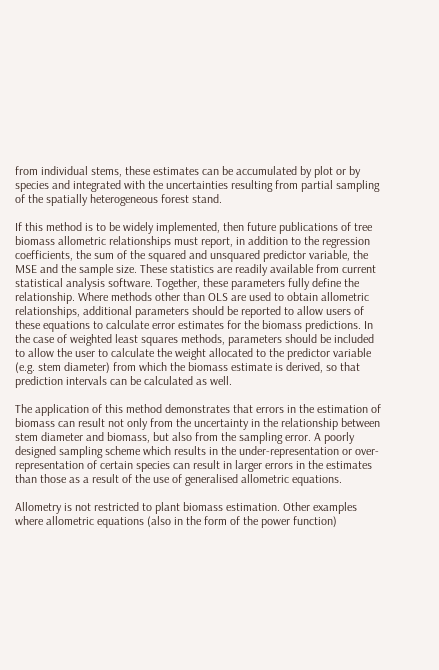from individual stems, these estimates can be accumulated by plot or by species and integrated with the uncertainties resulting from partial sampling of the spatially heterogeneous forest stand.

If this method is to be widely implemented, then future publications of tree biomass allometric relationships must report, in addition to the regression coefficients, the sum of the squared and unsquared predictor variable, the MSE and the sample size. These statistics are readily available from current statistical analysis software. Together, these parameters fully define the relationship. Where methods other than OLS are used to obtain allometric relationships, additional parameters should be reported to allow users of these equations to calculate error estimates for the biomass predictions. In the case of weighted least squares methods, parameters should be included to allow the user to calculate the weight allocated to the predictor variable (e.g. stem diameter) from which the biomass estimate is derived, so that prediction intervals can be calculated as well.

The application of this method demonstrates that errors in the estimation of biomass can result not only from the uncertainty in the relationship between stem diameter and biomass, but also from the sampling error. A poorly designed sampling scheme which results in the under-representation or over-representation of certain species can result in larger errors in the estimates than those as a result of the use of generalised allometric equations.

Allometry is not restricted to plant biomass estimation. Other examples where allometric equations (also in the form of the power function)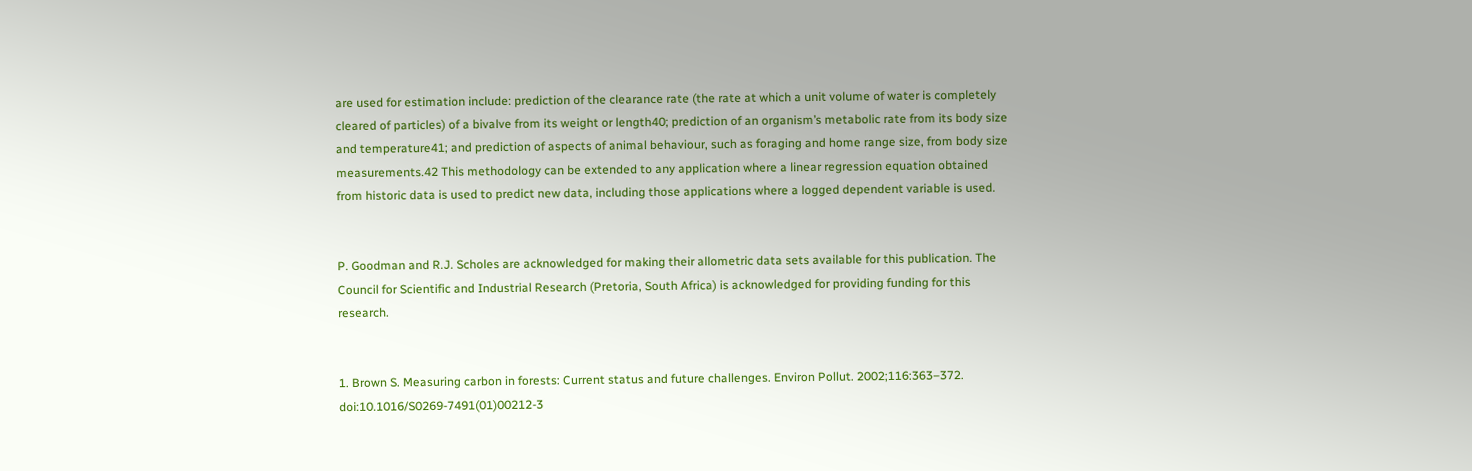are used for estimation include: prediction of the clearance rate (the rate at which a unit volume of water is completely cleared of particles) of a bivalve from its weight or length40; prediction of an organism’s metabolic rate from its body size and temperature41; and prediction of aspects of animal behaviour, such as foraging and home range size, from body size measurements.42 This methodology can be extended to any application where a linear regression equation obtained from historic data is used to predict new data, including those applications where a logged dependent variable is used.


P. Goodman and R.J. Scholes are acknowledged for making their allometric data sets available for this publication. The Council for Scientific and Industrial Research (Pretoria, South Africa) is acknowledged for providing funding for this research.


1. Brown S. Measuring carbon in forests: Current status and future challenges. Environ Pollut. 2002;116:363–372. doi:10.1016/S0269-7491(01)00212-3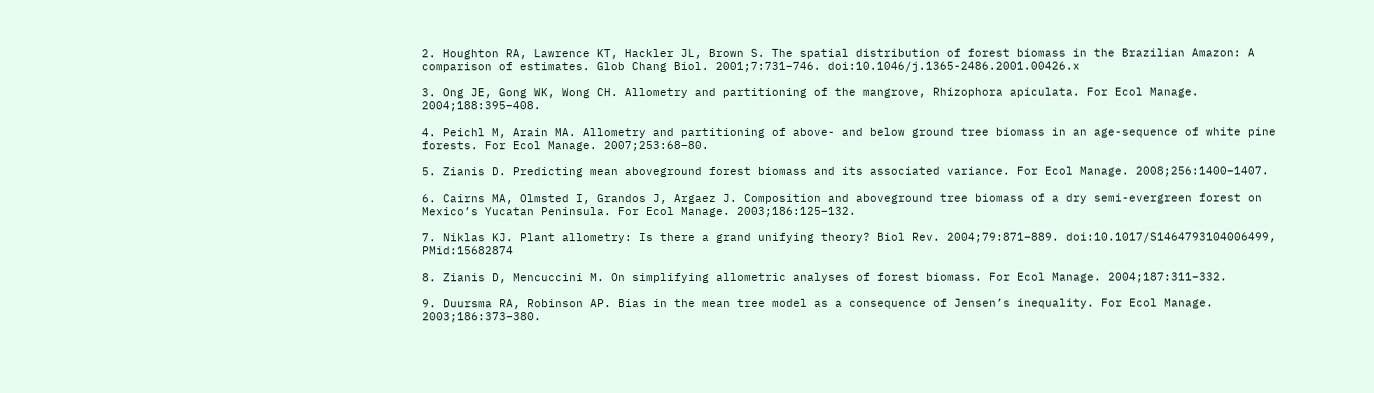2. Houghton RA, Lawrence KT, Hackler JL, Brown S. The spatial distribution of forest biomass in the Brazilian Amazon: A comparison of estimates. Glob Chang Biol. 2001;7:731–746. doi:10.1046/j.1365-2486.2001.00426.x

3. Ong JE, Gong WK, Wong CH. Allometry and partitioning of the mangrove, Rhizophora apiculata. For Ecol Manage. 2004;188:395–408.

4. Peichl M, Arain MA. Allometry and partitioning of above- and below ground tree biomass in an age-sequence of white pine forests. For Ecol Manage. 2007;253:68–80.

5. Zianis D. Predicting mean aboveground forest biomass and its associated variance. For Ecol Manage. 2008;256:1400–1407.

6. Cairns MA, Olmsted I, Grandos J, Argaez J. Composition and aboveground tree biomass of a dry semi-evergreen forest on Mexico’s Yucatan Peninsula. For Ecol Manage. 2003;186:125–132.

7. Niklas KJ. Plant allometry: Is there a grand unifying theory? Biol Rev. 2004;79:871–889. doi:10.1017/S1464793104006499, PMid:15682874

8. Zianis D, Mencuccini M. On simplifying allometric analyses of forest biomass. For Ecol Manage. 2004;187:311–332.

9. Duursma RA, Robinson AP. Bias in the mean tree model as a consequence of Jensen’s inequality. For Ecol Manage. 2003;186:373–380.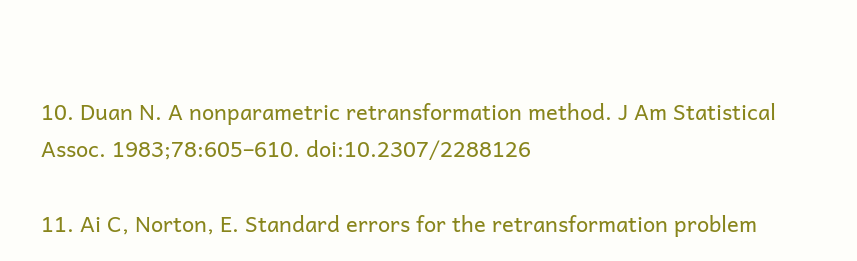10. Duan N. A nonparametric retransformation method. J Am Statistical Assoc. 1983;78:605–610. doi:10.2307/2288126

11. Ai C, Norton, E. Standard errors for the retransformation problem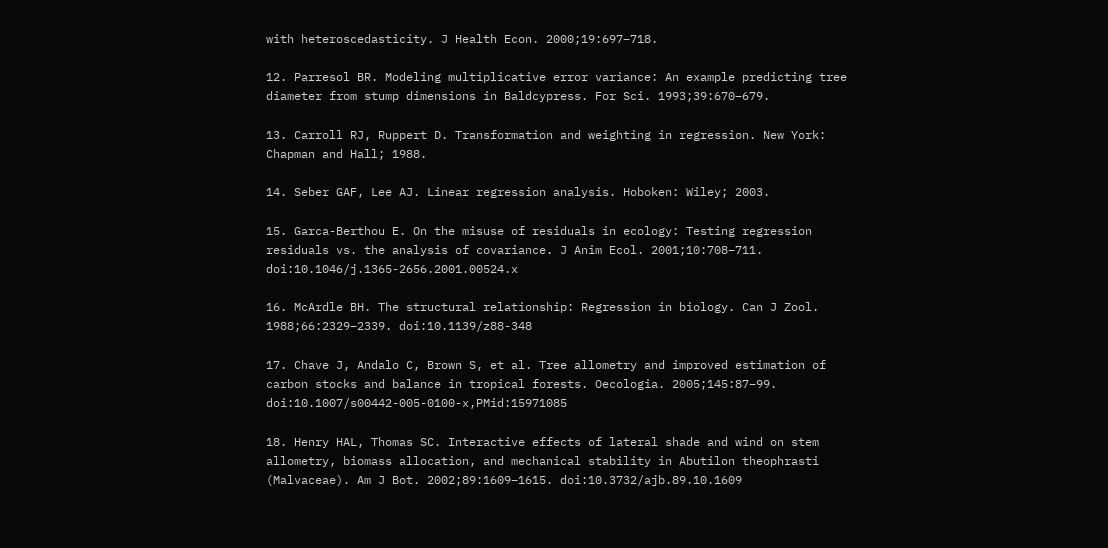with heteroscedasticity. J Health Econ. 2000;19:697–718.

12. Parresol BR. Modeling multiplicative error variance: An example predicting tree diameter from stump dimensions in Baldcypress. For Sci. 1993;39:670–679.

13. Carroll RJ, Ruppert D. Transformation and weighting in regression. New York: Chapman and Hall; 1988.

14. Seber GAF, Lee AJ. Linear regression analysis. Hoboken: Wiley; 2003.

15. Garca-Berthou E. On the misuse of residuals in ecology: Testing regression residuals vs. the analysis of covariance. J Anim Ecol. 2001;10:708–711. doi:10.1046/j.1365-2656.2001.00524.x

16. McArdle BH. The structural relationship: Regression in biology. Can J Zool. 1988;66:2329–2339. doi:10.1139/z88-348

17. Chave J, Andalo C, Brown S, et al. Tree allometry and improved estimation of carbon stocks and balance in tropical forests. Oecologia. 2005;145:87–99. doi:10.1007/s00442-005-0100-x,PMid:15971085

18. Henry HAL, Thomas SC. Interactive effects of lateral shade and wind on stem allometry, biomass allocation, and mechanical stability in Abutilon theophrasti (Malvaceae). Am J Bot. 2002;89:1609–1615. doi:10.3732/ajb.89.10.1609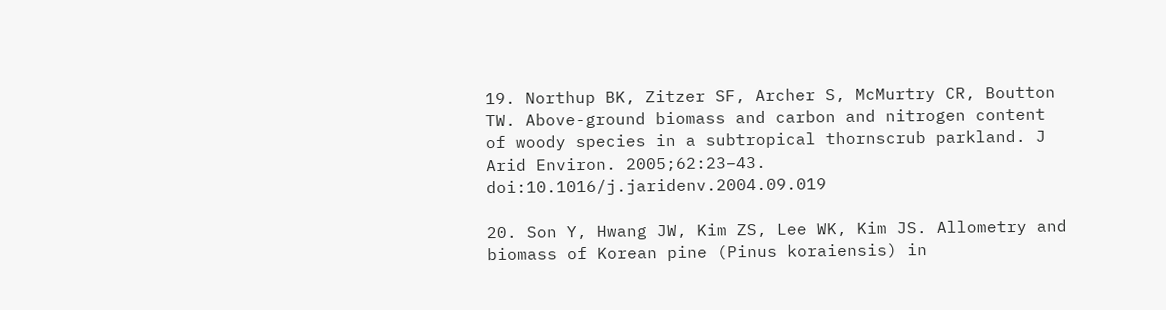19. Northup BK, Zitzer SF, Archer S, McMurtry CR, Boutton TW. Above-ground biomass and carbon and nitrogen content of woody species in a subtropical thornscrub parkland. J Arid Environ. 2005;62:23–43. doi:10.1016/j.jaridenv.2004.09.019

20. Son Y, Hwang JW, Kim ZS, Lee WK, Kim JS. Allometry and biomass of Korean pine (Pinus koraiensis) in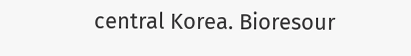central Korea. Bioresour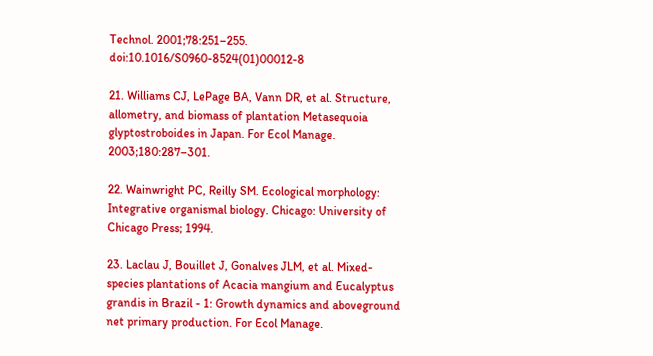Technol. 2001;78:251–255. doi:10.1016/S0960-8524(01)00012-8

21. Williams CJ, LePage BA, Vann DR, et al. Structure, allometry, and biomass of plantation Metasequoia glyptostroboides in Japan. For Ecol Manage. 2003;180:287–301.

22. Wainwright PC, Reilly SM. Ecological morphology: Integrative organismal biology. Chicago: University of Chicago Press; 1994.

23. Laclau J, Bouillet J, Gonalves JLM, et al. Mixed-species plantations of Acacia mangium and Eucalyptus grandis in Brazil - 1: Growth dynamics and aboveground net primary production. For Ecol Manage.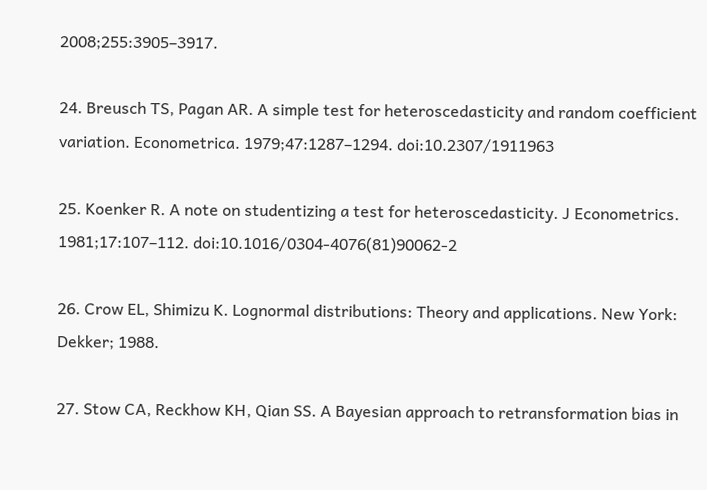2008;255:3905–3917.

24. Breusch TS, Pagan AR. A simple test for heteroscedasticity and random coefficient variation. Econometrica. 1979;47:1287–1294. doi:10.2307/1911963

25. Koenker R. A note on studentizing a test for heteroscedasticity. J Econometrics. 1981;17:107–112. doi:10.1016/0304-4076(81)90062-2

26. Crow EL, Shimizu K. Lognormal distributions: Theory and applications. New York: Dekker; 1988.

27. Stow CA, Reckhow KH, Qian SS. A Bayesian approach to retransformation bias in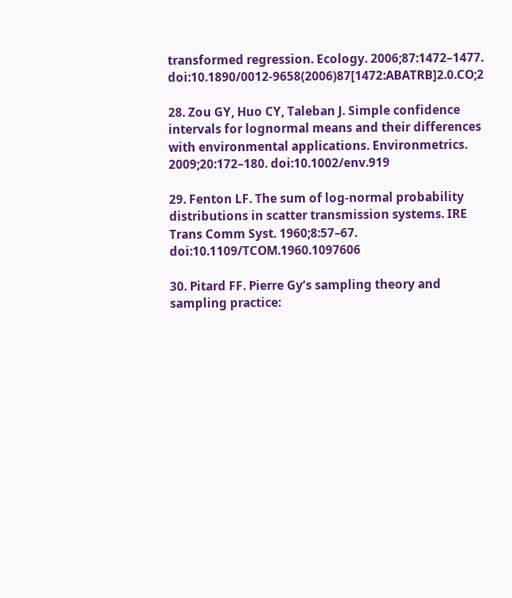transformed regression. Ecology. 2006;87:1472–1477. doi:10.1890/0012-9658(2006)87[1472:ABATRB]2.0.CO;2

28. Zou GY, Huo CY, Taleban J. Simple confidence intervals for lognormal means and their differences with environmental applications. Environmetrics. 2009;20:172–180. doi:10.1002/env.919

29. Fenton LF. The sum of log-normal probability distributions in scatter transmission systems. IRE Trans Comm Syst. 1960;8:57–67. doi:10.1109/TCOM.1960.1097606

30. Pitard FF. Pierre Gy’s sampling theory and sampling practice: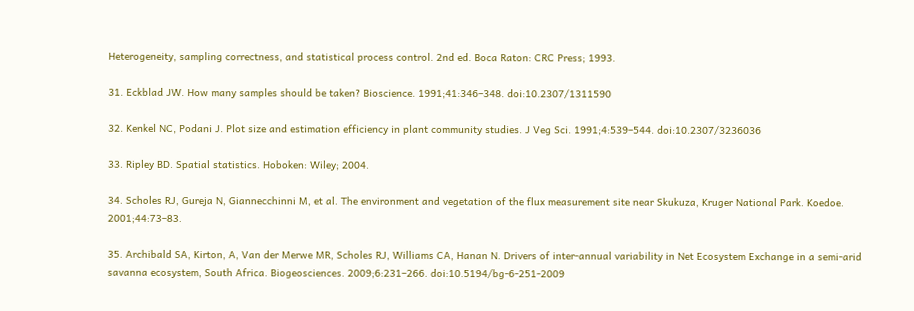Heterogeneity, sampling correctness, and statistical process control. 2nd ed. Boca Raton: CRC Press; 1993.

31. Eckblad JW. How many samples should be taken? Bioscience. 1991;41:346–348. doi:10.2307/1311590

32. Kenkel NC, Podani J. Plot size and estimation efficiency in plant community studies. J Veg Sci. 1991;4:539–544. doi:10.2307/3236036

33. Ripley BD. Spatial statistics. Hoboken: Wiley; 2004.

34. Scholes RJ, Gureja N, Giannecchinni M, et al. The environment and vegetation of the flux measurement site near Skukuza, Kruger National Park. Koedoe. 2001;44:73–83.

35. Archibald SA, Kirton, A, Van der Merwe MR, Scholes RJ, Williams CA, Hanan N. Drivers of inter-annual variability in Net Ecosystem Exchange in a semi-arid savanna ecosystem, South Africa. Biogeosciences. 2009;6:231–266. doi:10.5194/bg-6-251-2009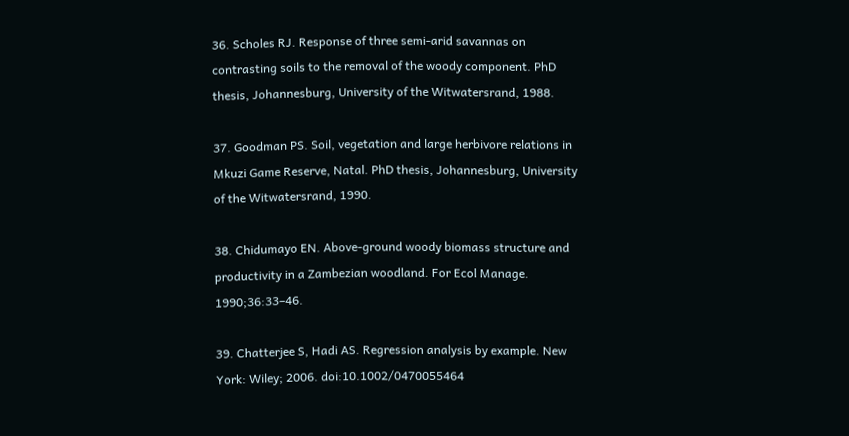36. Scholes RJ. Response of three semi-arid savannas on contrasting soils to the removal of the woody component. PhD thesis, Johannesburg, University of the Witwatersrand, 1988.

37. Goodman PS. Soil, vegetation and large herbivore relations in Mkuzi Game Reserve, Natal. PhD thesis, Johannesburg, University of the Witwatersrand, 1990.

38. Chidumayo EN. Above-ground woody biomass structure and productivity in a Zambezian woodland. For Ecol Manage. 1990;36:33–46.

39. Chatterjee S, Hadi AS. Regression analysis by example. New York: Wiley; 2006. doi:10.1002/0470055464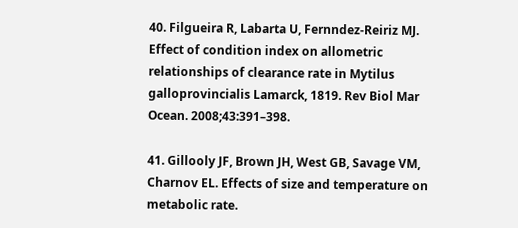40. Filgueira R, Labarta U, Fernndez-Reiriz MJ. Effect of condition index on allometric relationships of clearance rate in Mytilus galloprovincialis Lamarck, 1819. Rev Biol Mar Ocean. 2008;43:391–398.

41. Gillooly JF, Brown JH, West GB, Savage VM, Charnov EL. Effects of size and temperature on metabolic rate.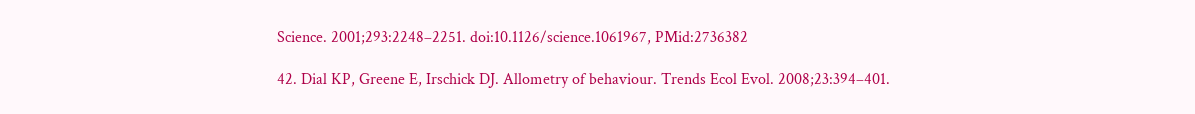Science. 2001;293:2248–2251. doi:10.1126/science.1061967, PMid:2736382

42. Dial KP, Greene E, Irschick DJ. Allometry of behaviour. Trends Ecol Evol. 2008;23:394–401.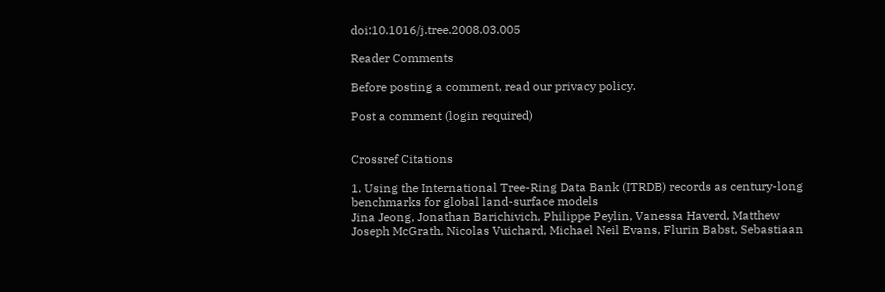doi:10.1016/j.tree.2008.03.005

Reader Comments

Before posting a comment, read our privacy policy.

Post a comment (login required)


Crossref Citations

1. Using the International Tree-Ring Data Bank (ITRDB) records as century-long benchmarks for global land-surface models
Jina Jeong, Jonathan Barichivich, Philippe Peylin, Vanessa Haverd, Matthew Joseph McGrath, Nicolas Vuichard, Michael Neil Evans, Flurin Babst, Sebastiaan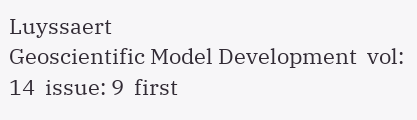Luyssaert
Geoscientific Model Development  vol: 14  issue: 9  first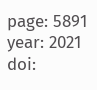page: 5891  year: 2021
doi: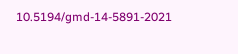10.5194/gmd-14-5891-2021